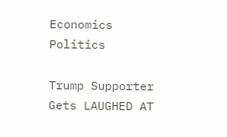Economics Politics

Trump Supporter Gets LAUGHED AT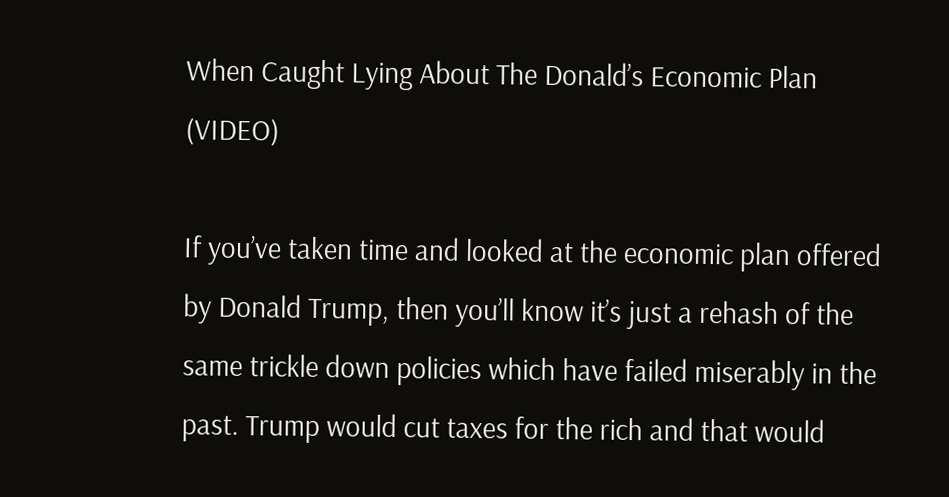When Caught Lying About The Donald’s Economic Plan (VIDEO)

If you’ve taken time and looked at the economic plan offered by Donald Trump, then you’ll know it’s just a rehash of the same trickle down policies which have failed miserably in the past. Trump would cut taxes for the rich and that would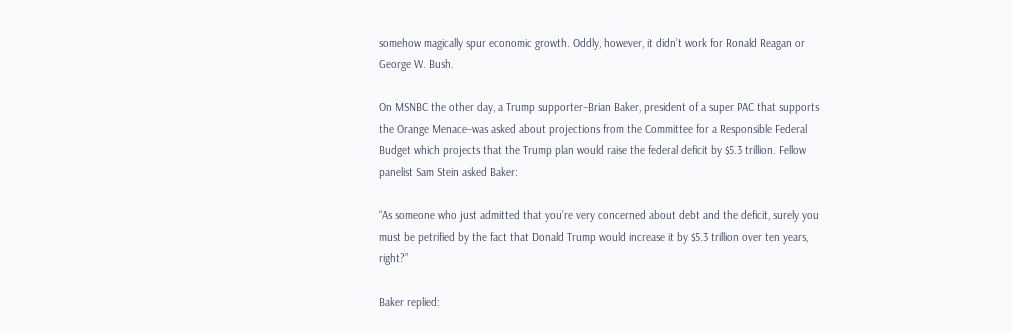somehow magically spur economic growth. Oddly, however, it didn’t work for Ronald Reagan or George W. Bush.

On MSNBC the other day, a Trump supporter–Brian Baker, president of a super PAC that supports the Orange Menace–was asked about projections from the Committee for a Responsible Federal Budget which projects that the Trump plan would raise the federal deficit by $5.3 trillion. Fellow panelist Sam Stein asked Baker:

“As someone who just admitted that you’re very concerned about debt and the deficit, surely you must be petrified by the fact that Donald Trump would increase it by $5.3 trillion over ten years, right?”

Baker replied: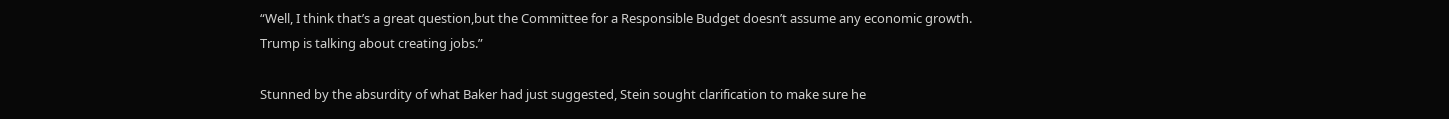“Well, I think that’s a great question,but the Committee for a Responsible Budget doesn’t assume any economic growth. Trump is talking about creating jobs.”

Stunned by the absurdity of what Baker had just suggested, Stein sought clarification to make sure he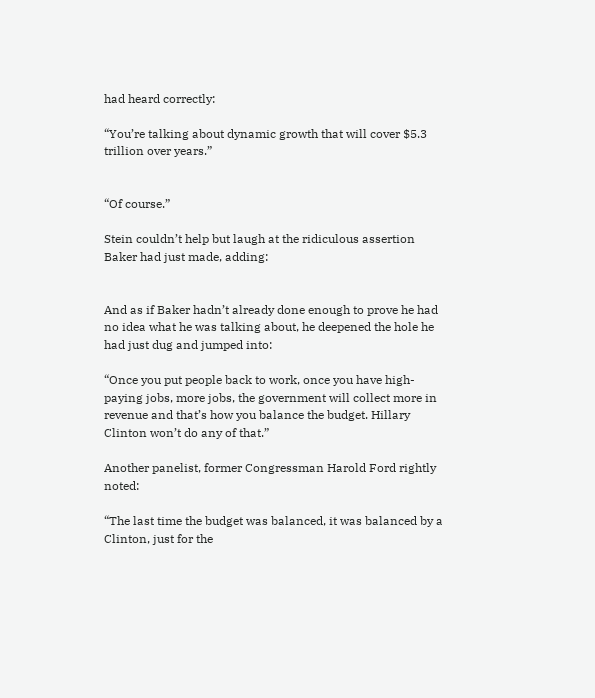had heard correctly:

“You’re talking about dynamic growth that will cover $5.3 trillion over years.”


“Of course.”

Stein couldn’t help but laugh at the ridiculous assertion Baker had just made, adding:


And as if Baker hadn’t already done enough to prove he had no idea what he was talking about, he deepened the hole he had just dug and jumped into:

“Once you put people back to work, once you have high-paying jobs, more jobs, the government will collect more in revenue and that’s how you balance the budget. Hillary Clinton won’t do any of that.”

Another panelist, former Congressman Harold Ford rightly noted:

“The last time the budget was balanced, it was balanced by a Clinton, just for the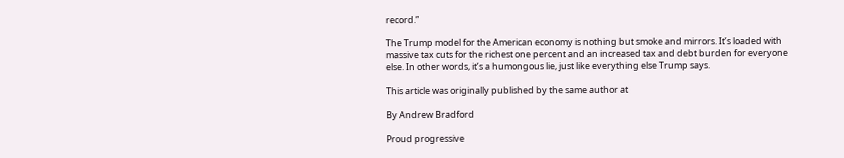record.”

The Trump model for the American economy is nothing but smoke and mirrors. It’s loaded with massive tax cuts for the richest one percent and an increased tax and debt burden for everyone else. In other words, it’s a humongous lie, just like everything else Trump says.

This article was originally published by the same author at

By Andrew Bradford

Proud progressive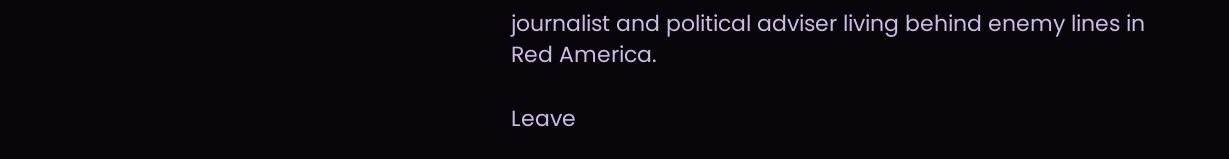journalist and political adviser living behind enemy lines in Red America.

Leave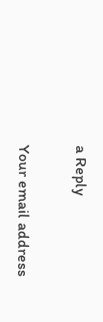a Reply

Your email address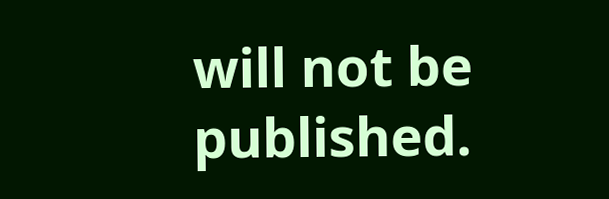will not be published.